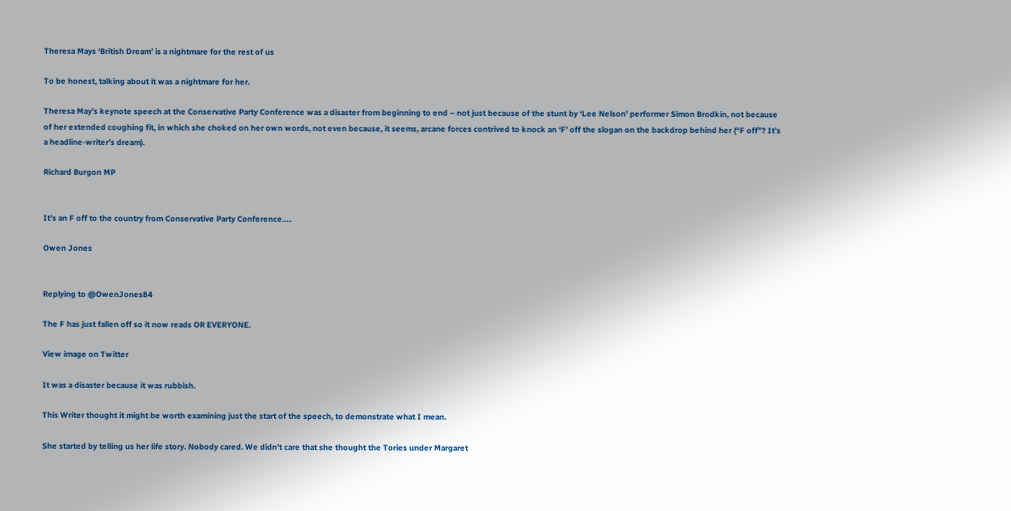Theresa Mays ‘British Dream’ is a nightmare for the rest of us

To be honest, talking about it was a nightmare for her.

Theresa May’s keynote speech at the Conservative Party Conference was a disaster from beginning to end – not just because of the stunt by ‘Lee Nelson’ performer Simon Brodkin, not because of her extended coughing fit, in which she choked on her own words, not even because, it seems, arcane forces contrived to knock an ‘F’ off the slogan on the backdrop behind her (“F off”? It’s a headline-writer’s dream).

Richard Burgon MP


It’s an F off to the country from Conservative Party Conference….

Owen Jones


Replying to @OwenJones84

The F has just fallen off so it now reads OR EVERYONE.

View image on Twitter

It was a disaster because it was rubbish.

This Writer thought it might be worth examining just the start of the speech, to demonstrate what I mean.

She started by telling us her life story. Nobody cared. We didn’t care that she thought the Tories under Margaret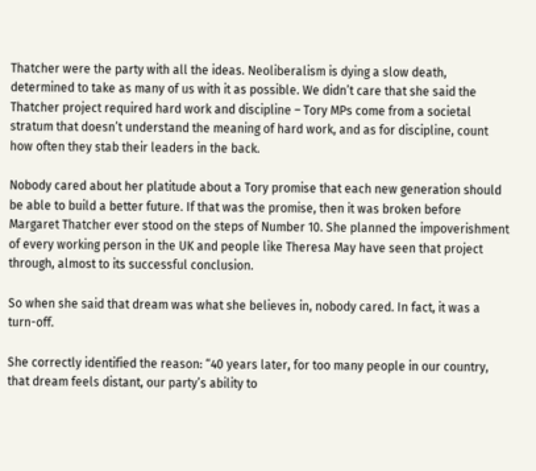Thatcher were the party with all the ideas. Neoliberalism is dying a slow death, determined to take as many of us with it as possible. We didn’t care that she said the Thatcher project required hard work and discipline – Tory MPs come from a societal stratum that doesn’t understand the meaning of hard work, and as for discipline, count how often they stab their leaders in the back.

Nobody cared about her platitude about a Tory promise that each new generation should be able to build a better future. If that was the promise, then it was broken before Margaret Thatcher ever stood on the steps of Number 10. She planned the impoverishment of every working person in the UK and people like Theresa May have seen that project through, almost to its successful conclusion.

So when she said that dream was what she believes in, nobody cared. In fact, it was a turn-off.

She correctly identified the reason: “40 years later, for too many people in our country, that dream feels distant, our party’s ability to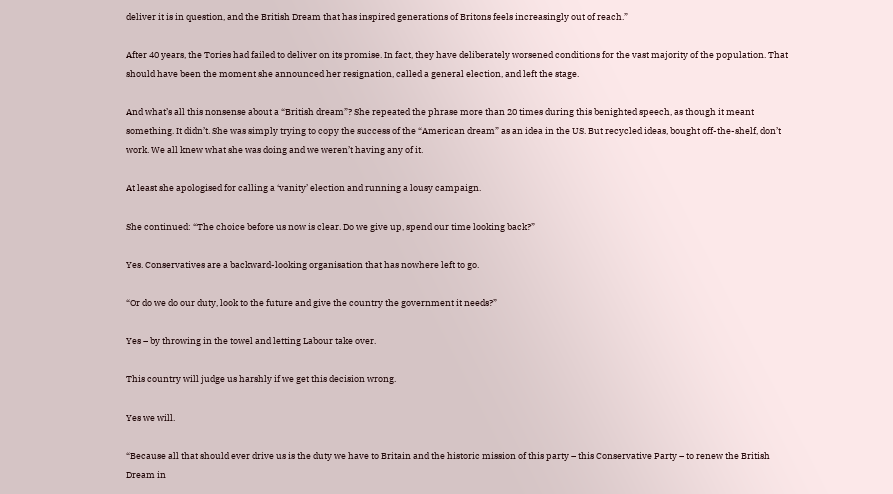deliver it is in question, and the British Dream that has inspired generations of Britons feels increasingly out of reach.”

After 40 years, the Tories had failed to deliver on its promise. In fact, they have deliberately worsened conditions for the vast majority of the population. That should have been the moment she announced her resignation, called a general election, and left the stage.

And what’s all this nonsense about a “British dream”? She repeated the phrase more than 20 times during this benighted speech, as though it meant something. It didn’t. She was simply trying to copy the success of the “American dream” as an idea in the US. But recycled ideas, bought off-the-shelf, don’t work. We all knew what she was doing and we weren’t having any of it.

At least she apologised for calling a ‘vanity’ election and running a lousy campaign.

She continued: “The choice before us now is clear. Do we give up, spend our time looking back?”

Yes. Conservatives are a backward-looking organisation that has nowhere left to go.

“Or do we do our duty, look to the future and give the country the government it needs?”

Yes – by throwing in the towel and letting Labour take over.

This country will judge us harshly if we get this decision wrong.

Yes we will.

“Because all that should ever drive us is the duty we have to Britain and the historic mission of this party – this Conservative Party – to renew the British Dream in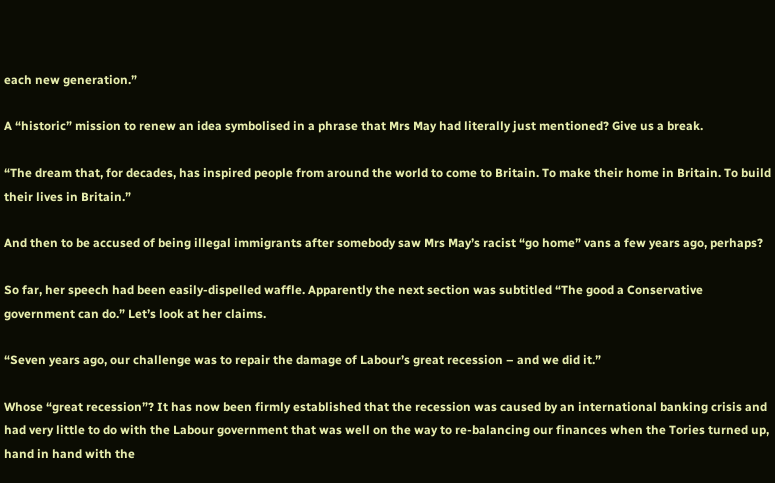each new generation.”

A “historic” mission to renew an idea symbolised in a phrase that Mrs May had literally just mentioned? Give us a break.

“The dream that, for decades, has inspired people from around the world to come to Britain. To make their home in Britain. To build their lives in Britain.”

And then to be accused of being illegal immigrants after somebody saw Mrs May’s racist “go home” vans a few years ago, perhaps?

So far, her speech had been easily-dispelled waffle. Apparently the next section was subtitled “The good a Conservative government can do.” Let’s look at her claims.

“Seven years ago, our challenge was to repair the damage of Labour’s great recession – and we did it.”

Whose “great recession”? It has now been firmly established that the recession was caused by an international banking crisis and had very little to do with the Labour government that was well on the way to re-balancing our finances when the Tories turned up, hand in hand with the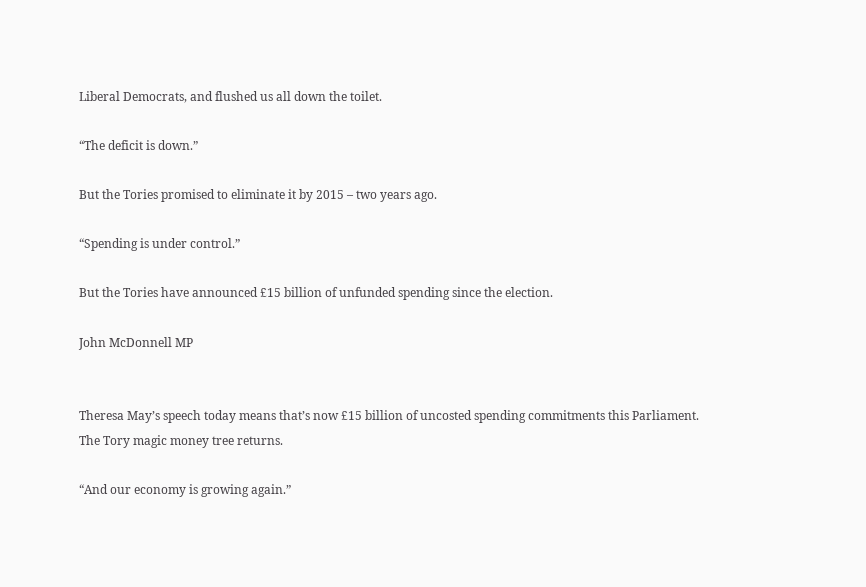Liberal Democrats, and flushed us all down the toilet.

“The deficit is down.”

But the Tories promised to eliminate it by 2015 – two years ago.

“Spending is under control.”

But the Tories have announced £15 billion of unfunded spending since the election.

John McDonnell MP


Theresa May’s speech today means that’s now £15 billion of uncosted spending commitments this Parliament. The Tory magic money tree returns.

“And our economy is growing again.”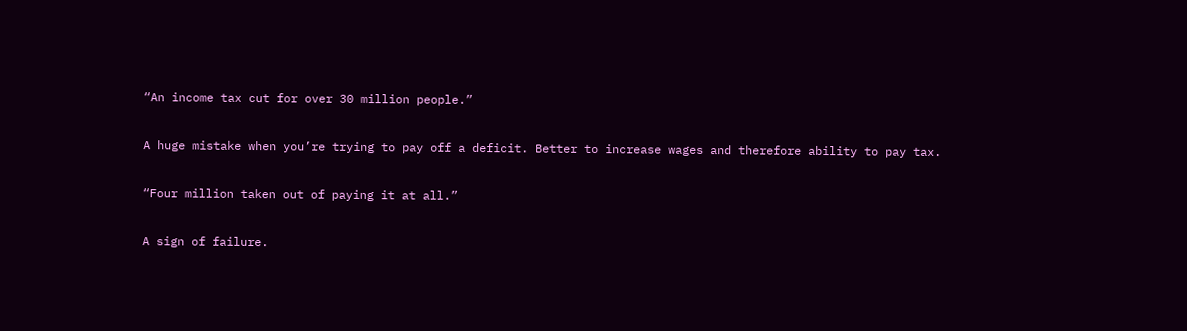“An income tax cut for over 30 million people.”

A huge mistake when you’re trying to pay off a deficit. Better to increase wages and therefore ability to pay tax.

“Four million taken out of paying it at all.”

A sign of failure.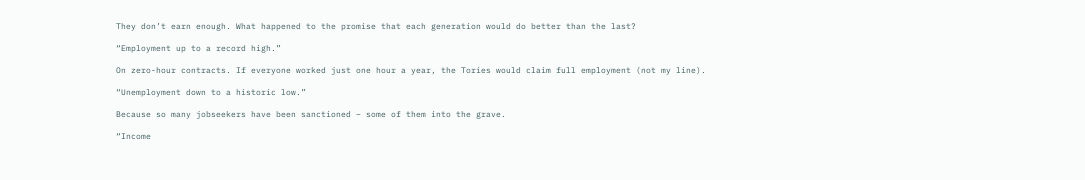They don’t earn enough. What happened to the promise that each generation would do better than the last?

“Employment up to a record high.”

On zero-hour contracts. If everyone worked just one hour a year, the Tories would claim full employment (not my line).

“Unemployment down to a historic low.”

Because so many jobseekers have been sanctioned – some of them into the grave.

“Income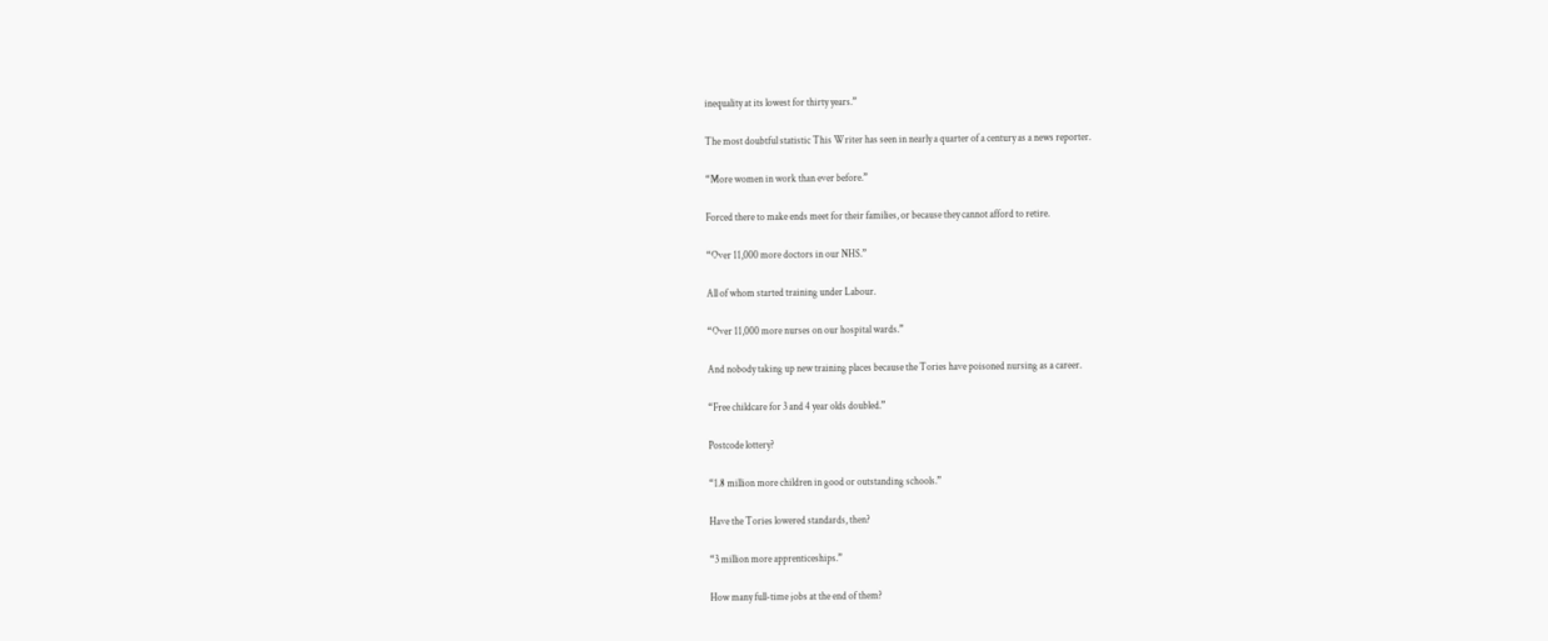inequality at its lowest for thirty years.”

The most doubtful statistic This Writer has seen in nearly a quarter of a century as a news reporter.

“More women in work than ever before.”

Forced there to make ends meet for their families, or because they cannot afford to retire.

“Over 11,000 more doctors in our NHS.”

All of whom started training under Labour.

“Over 11,000 more nurses on our hospital wards.”

And nobody taking up new training places because the Tories have poisoned nursing as a career.

“Free childcare for 3 and 4 year olds doubled.”

Postcode lottery?

“1.8 million more children in good or outstanding schools.”

Have the Tories lowered standards, then?

“3 million more apprenticeships.”

How many full-time jobs at the end of them?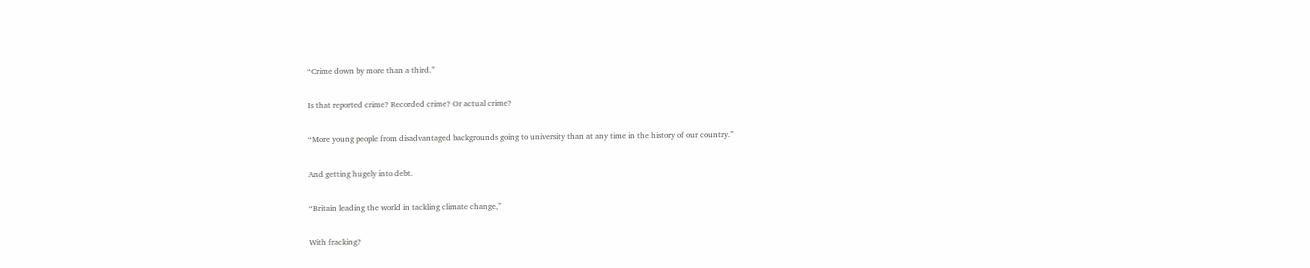“Crime down by more than a third.”

Is that reported crime? Recorded crime? Or actual crime?

“More young people from disadvantaged backgrounds going to university than at any time in the history of our country.”

And getting hugely into debt.

“Britain leading the world in tackling climate change,”

With fracking?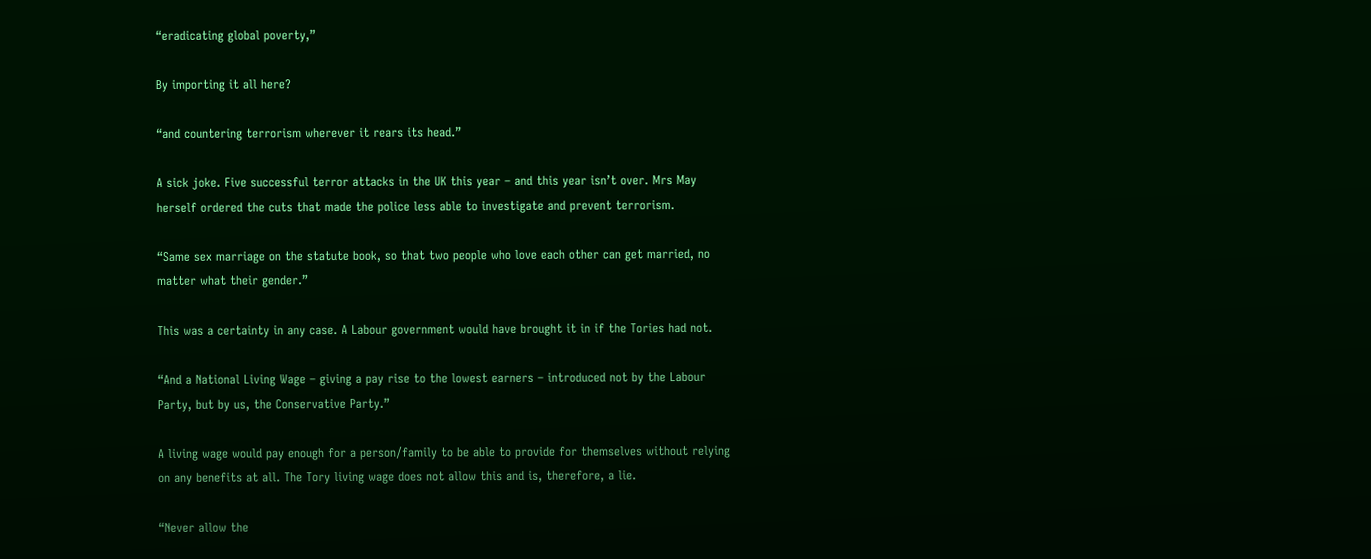“eradicating global poverty,”

By importing it all here?

“and countering terrorism wherever it rears its head.”

A sick joke. Five successful terror attacks in the UK this year – and this year isn’t over. Mrs May herself ordered the cuts that made the police less able to investigate and prevent terrorism.

“Same sex marriage on the statute book, so that two people who love each other can get married, no matter what their gender.”

This was a certainty in any case. A Labour government would have brought it in if the Tories had not.

“And a National Living Wage – giving a pay rise to the lowest earners – introduced not by the Labour Party, but by us, the Conservative Party.”

A living wage would pay enough for a person/family to be able to provide for themselves without relying on any benefits at all. The Tory living wage does not allow this and is, therefore, a lie.

“Never allow the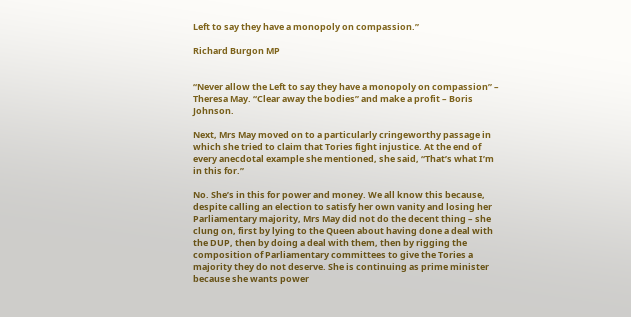Left to say they have a monopoly on compassion.”

Richard Burgon MP


“Never allow the Left to say they have a monopoly on compassion” – Theresa May. “Clear away the bodies” and make a profit – Boris Johnson.

Next, Mrs May moved on to a particularly cringeworthy passage in which she tried to claim that Tories fight injustice. At the end of every anecdotal example she mentioned, she said, “That’s what I’m in this for.”

No. She’s in this for power and money. We all know this because, despite calling an election to satisfy her own vanity and losing her Parliamentary majority, Mrs May did not do the decent thing – she clung on, first by lying to the Queen about having done a deal with the DUP, then by doing a deal with them, then by rigging the composition of Parliamentary committees to give the Tories a majority they do not deserve. She is continuing as prime minister because she wants power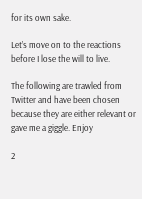for its own sake.

Let’s move on to the reactions before I lose the will to live.

The following are trawled from Twitter and have been chosen because they are either relevant or gave me a giggle. Enjoy

2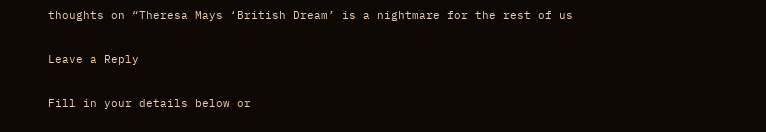thoughts on “Theresa Mays ‘British Dream’ is a nightmare for the rest of us

Leave a Reply

Fill in your details below or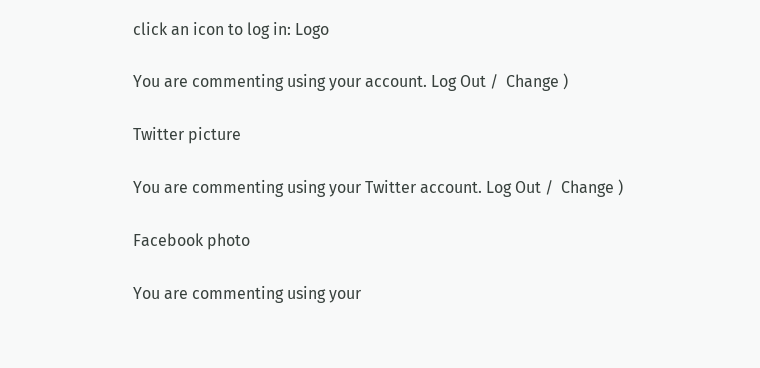click an icon to log in: Logo

You are commenting using your account. Log Out /  Change )

Twitter picture

You are commenting using your Twitter account. Log Out /  Change )

Facebook photo

You are commenting using your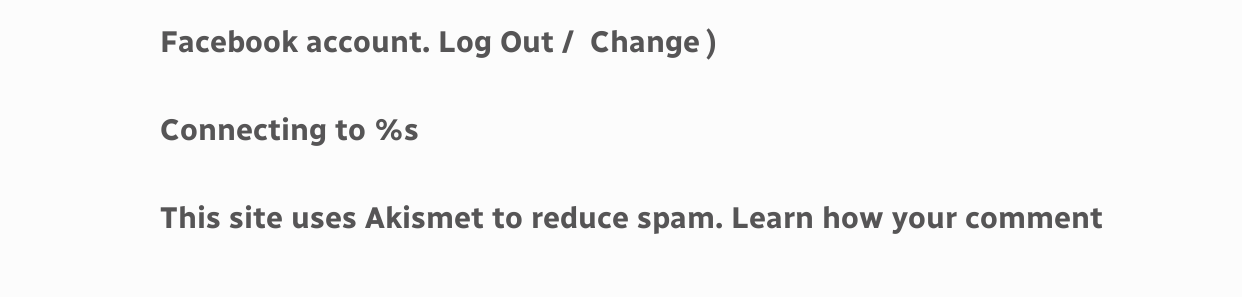Facebook account. Log Out /  Change )

Connecting to %s

This site uses Akismet to reduce spam. Learn how your comment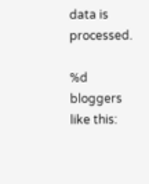data is processed.

%d bloggers like this: